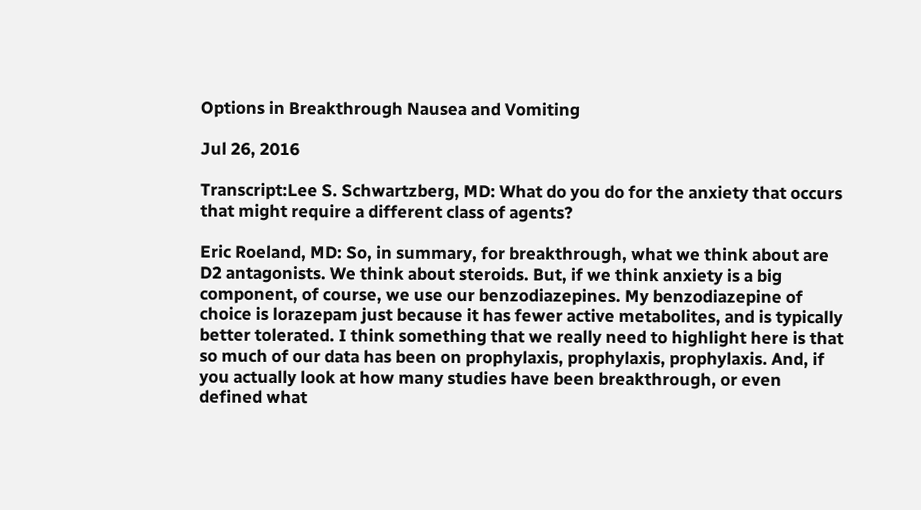Options in Breakthrough Nausea and Vomiting

Jul 26, 2016

Transcript:Lee S. Schwartzberg, MD: What do you do for the anxiety that occurs that might require a different class of agents?

Eric Roeland, MD: So, in summary, for breakthrough, what we think about are D2 antagonists. We think about steroids. But, if we think anxiety is a big component, of course, we use our benzodiazepines. My benzodiazepine of choice is lorazepam just because it has fewer active metabolites, and is typically better tolerated. I think something that we really need to highlight here is that so much of our data has been on prophylaxis, prophylaxis, prophylaxis. And, if you actually look at how many studies have been breakthrough, or even defined what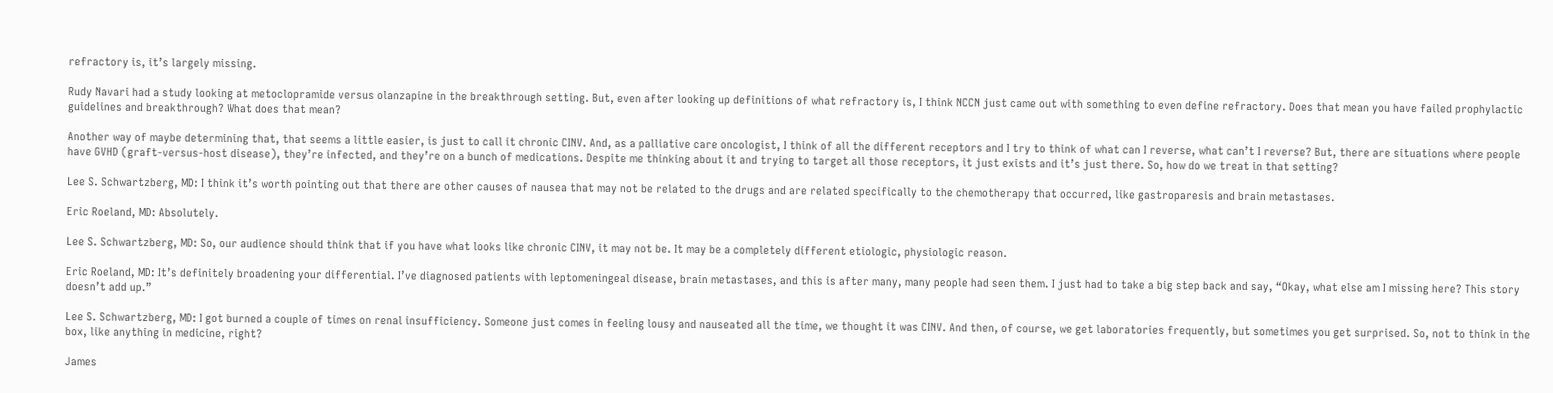refractory is, it’s largely missing.

Rudy Navari had a study looking at metoclopramide versus olanzapine in the breakthrough setting. But, even after looking up definitions of what refractory is, I think NCCN just came out with something to even define refractory. Does that mean you have failed prophylactic guidelines and breakthrough? What does that mean?

Another way of maybe determining that, that seems a little easier, is just to call it chronic CINV. And, as a palliative care oncologist, I think of all the different receptors and I try to think of what can I reverse, what can’t I reverse? But, there are situations where people have GVHD (graft-versus-host disease), they’re infected, and they’re on a bunch of medications. Despite me thinking about it and trying to target all those receptors, it just exists and it’s just there. So, how do we treat in that setting?

Lee S. Schwartzberg, MD: I think it’s worth pointing out that there are other causes of nausea that may not be related to the drugs and are related specifically to the chemotherapy that occurred, like gastroparesis and brain metastases.

Eric Roeland, MD: Absolutely.

Lee S. Schwartzberg, MD: So, our audience should think that if you have what looks like chronic CINV, it may not be. It may be a completely different etiologic, physiologic reason.

Eric Roeland, MD: It’s definitely broadening your differential. I’ve diagnosed patients with leptomeningeal disease, brain metastases, and this is after many, many people had seen them. I just had to take a big step back and say, “Okay, what else am I missing here? This story doesn’t add up.”

Lee S. Schwartzberg, MD: I got burned a couple of times on renal insufficiency. Someone just comes in feeling lousy and nauseated all the time, we thought it was CINV. And then, of course, we get laboratories frequently, but sometimes you get surprised. So, not to think in the box, like anything in medicine, right?

James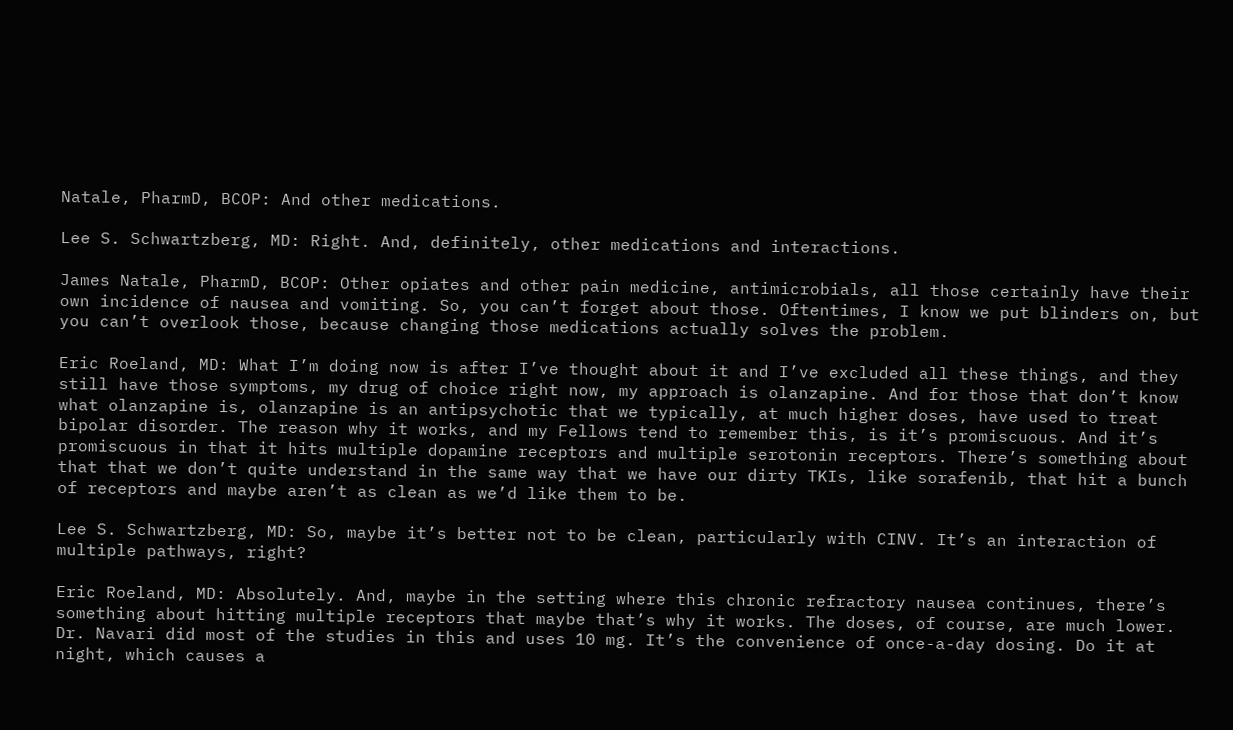Natale, PharmD, BCOP: And other medications.

Lee S. Schwartzberg, MD: Right. And, definitely, other medications and interactions.

James Natale, PharmD, BCOP: Other opiates and other pain medicine, antimicrobials, all those certainly have their own incidence of nausea and vomiting. So, you can’t forget about those. Oftentimes, I know we put blinders on, but you can’t overlook those, because changing those medications actually solves the problem.

Eric Roeland, MD: What I’m doing now is after I’ve thought about it and I’ve excluded all these things, and they still have those symptoms, my drug of choice right now, my approach is olanzapine. And for those that don’t know what olanzapine is, olanzapine is an antipsychotic that we typically, at much higher doses, have used to treat bipolar disorder. The reason why it works, and my Fellows tend to remember this, is it’s promiscuous. And it’s promiscuous in that it hits multiple dopamine receptors and multiple serotonin receptors. There’s something about that that we don’t quite understand in the same way that we have our dirty TKIs, like sorafenib, that hit a bunch of receptors and maybe aren’t as clean as we’d like them to be.

Lee S. Schwartzberg, MD: So, maybe it’s better not to be clean, particularly with CINV. It’s an interaction of multiple pathways, right?

Eric Roeland, MD: Absolutely. And, maybe in the setting where this chronic refractory nausea continues, there’s something about hitting multiple receptors that maybe that’s why it works. The doses, of course, are much lower. Dr. Navari did most of the studies in this and uses 10 mg. It’s the convenience of once-a-day dosing. Do it at night, which causes a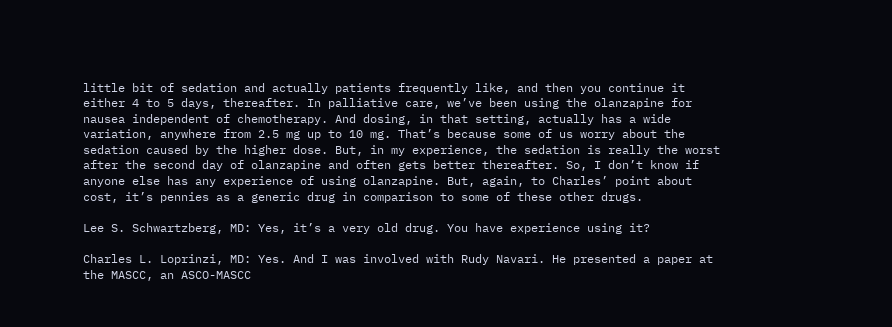little bit of sedation and actually patients frequently like, and then you continue it either 4 to 5 days, thereafter. In palliative care, we’ve been using the olanzapine for nausea independent of chemotherapy. And dosing, in that setting, actually has a wide variation, anywhere from 2.5 mg up to 10 mg. That’s because some of us worry about the sedation caused by the higher dose. But, in my experience, the sedation is really the worst after the second day of olanzapine and often gets better thereafter. So, I don’t know if anyone else has any experience of using olanzapine. But, again, to Charles’ point about cost, it’s pennies as a generic drug in comparison to some of these other drugs.

Lee S. Schwartzberg, MD: Yes, it’s a very old drug. You have experience using it?

Charles L. Loprinzi, MD: Yes. And I was involved with Rudy Navari. He presented a paper at the MASCC, an ASCO-MASCC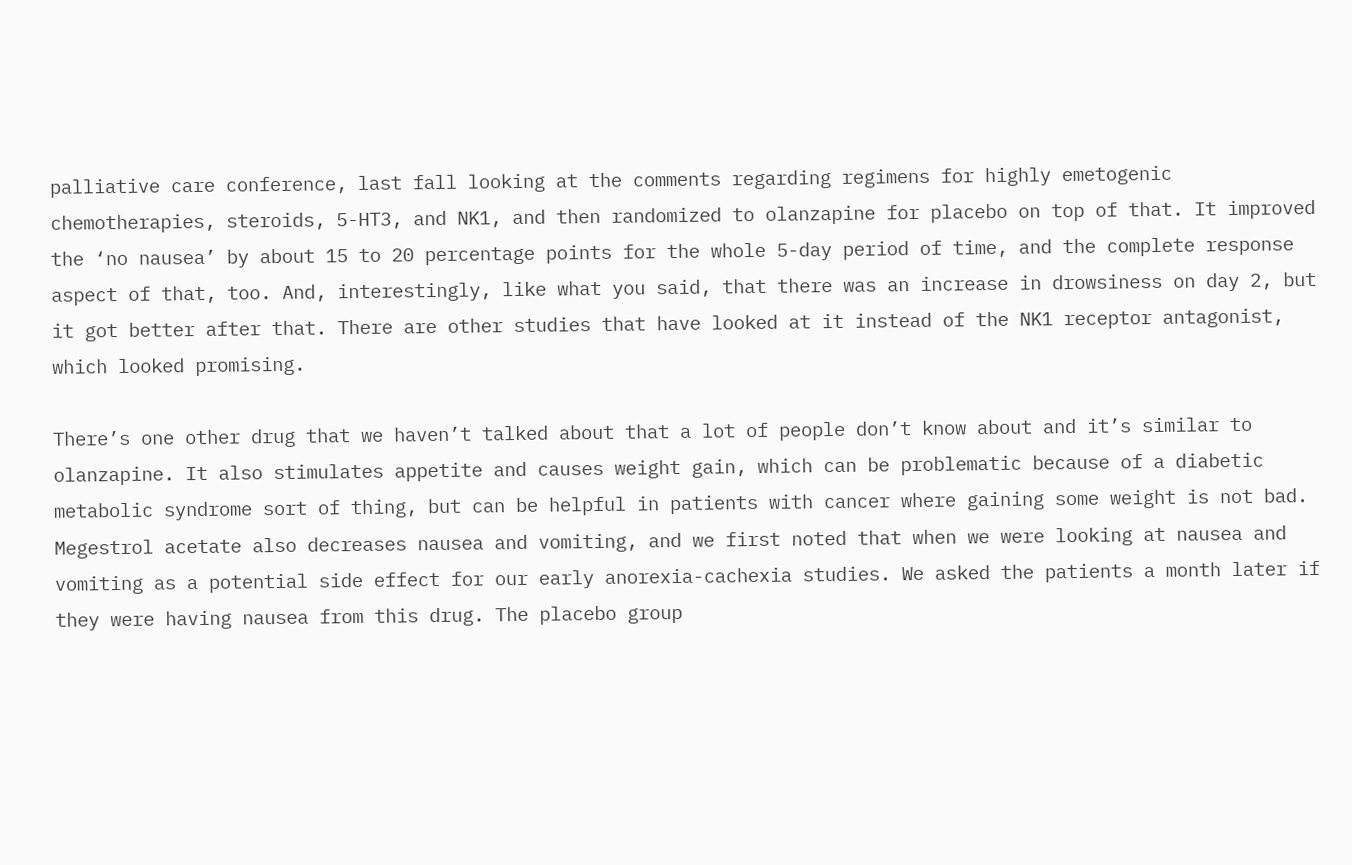palliative care conference, last fall looking at the comments regarding regimens for highly emetogenic chemotherapies, steroids, 5-HT3, and NK1, and then randomized to olanzapine for placebo on top of that. It improved the ‘no nausea’ by about 15 to 20 percentage points for the whole 5-day period of time, and the complete response aspect of that, too. And, interestingly, like what you said, that there was an increase in drowsiness on day 2, but it got better after that. There are other studies that have looked at it instead of the NK1 receptor antagonist, which looked promising.

There’s one other drug that we haven’t talked about that a lot of people don’t know about and it’s similar to olanzapine. It also stimulates appetite and causes weight gain, which can be problematic because of a diabetic metabolic syndrome sort of thing, but can be helpful in patients with cancer where gaining some weight is not bad. Megestrol acetate also decreases nausea and vomiting, and we first noted that when we were looking at nausea and vomiting as a potential side effect for our early anorexia-cachexia studies. We asked the patients a month later if they were having nausea from this drug. The placebo group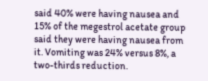said 40% were having nausea and 15% of the megestrol acetate group said they were having nausea from it. Vomiting was 24% versus 8%, a two-thirds reduction.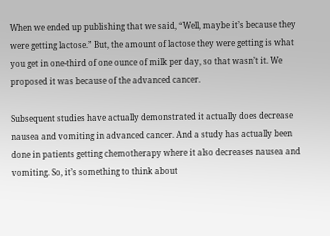When we ended up publishing that we said, “Well, maybe it’s because they were getting lactose.” But, the amount of lactose they were getting is what you get in one-third of one ounce of milk per day, so that wasn’t it. We proposed it was because of the advanced cancer.

Subsequent studies have actually demonstrated it actually does decrease nausea and vomiting in advanced cancer. And a study has actually been done in patients getting chemotherapy where it also decreases nausea and vomiting. So, it’s something to think about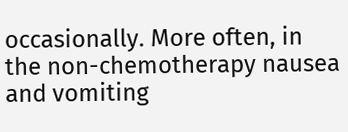occasionally. More often, in the non-chemotherapy nausea and vomiting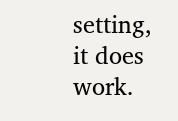setting, it does work.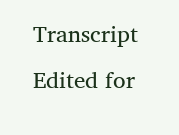Transcript Edited for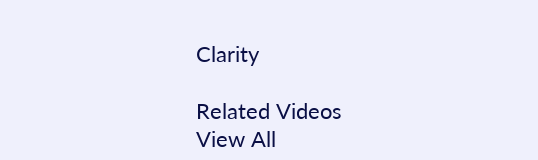Clarity

Related Videos
View All